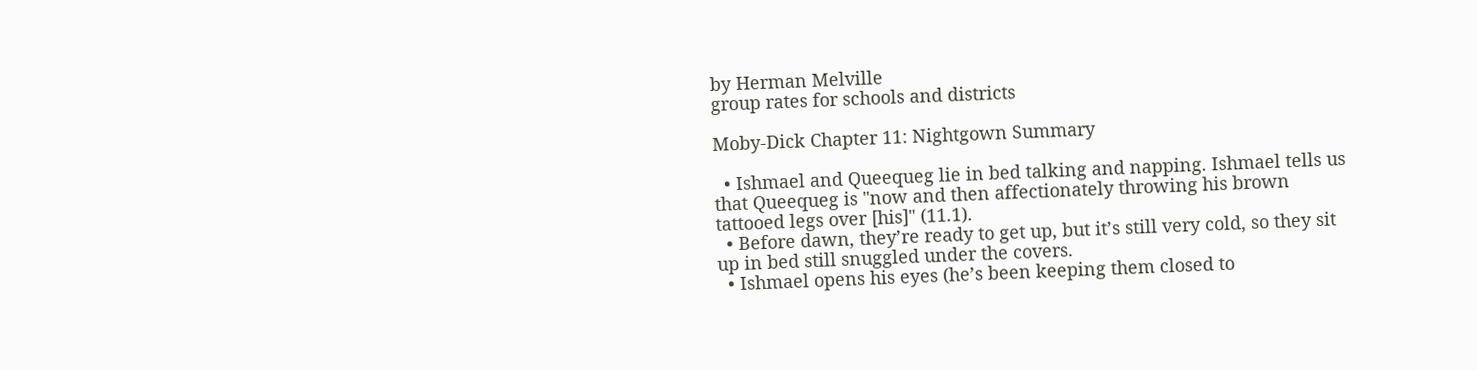by Herman Melville
group rates for schools and districts

Moby-Dick Chapter 11: Nightgown Summary

  • Ishmael and Queequeg lie in bed talking and napping. Ishmael tells us that Queequeg is "now and then affectionately throwing his brown tattooed legs over [his]" (11.1).
  • Before dawn, they’re ready to get up, but it’s still very cold, so they sit up in bed still snuggled under the covers.
  • Ishmael opens his eyes (he’s been keeping them closed to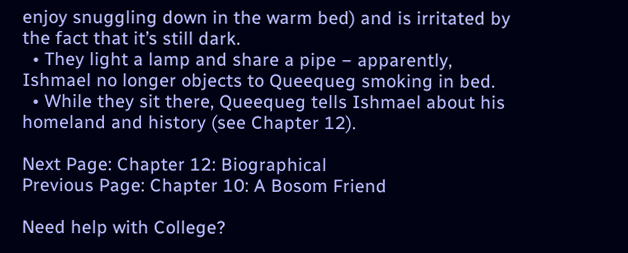enjoy snuggling down in the warm bed) and is irritated by the fact that it’s still dark.
  • They light a lamp and share a pipe − apparently, Ishmael no longer objects to Queequeg smoking in bed.
  • While they sit there, Queequeg tells Ishmael about his homeland and history (see Chapter 12).

Next Page: Chapter 12: Biographical
Previous Page: Chapter 10: A Bosom Friend

Need help with College?